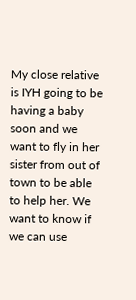My close relative is IYH going to be having a baby soon and we want to fly in her sister from out of town to be able to help her. We want to know if we can use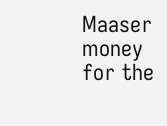Maaser money for the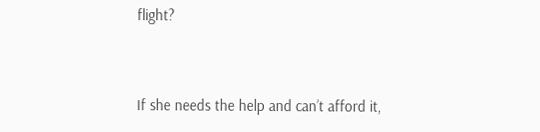flight?


If she needs the help and can’t afford it,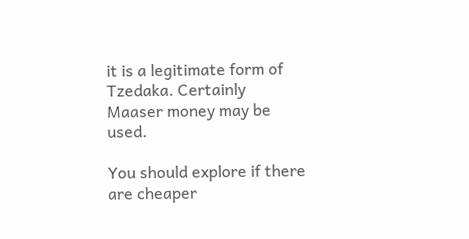it is a legitimate form of Tzedaka. Certainly Maaser money may be used.

You should explore if there are cheaper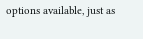options available, just as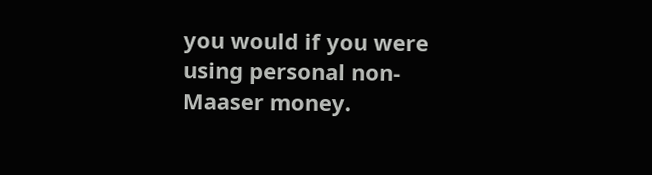you would if you were using personal non-Maaser money.